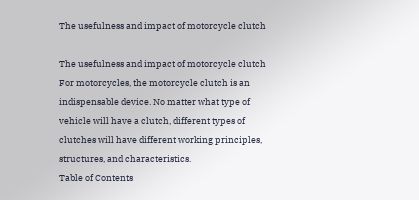The usefulness and impact of motorcycle clutch

The usefulness and impact of motorcycle clutch
For motorcycles, the motorcycle clutch is an indispensable device. No matter what type of vehicle will have a clutch, different types of clutches will have different working principles, structures, and characteristics.
Table of Contents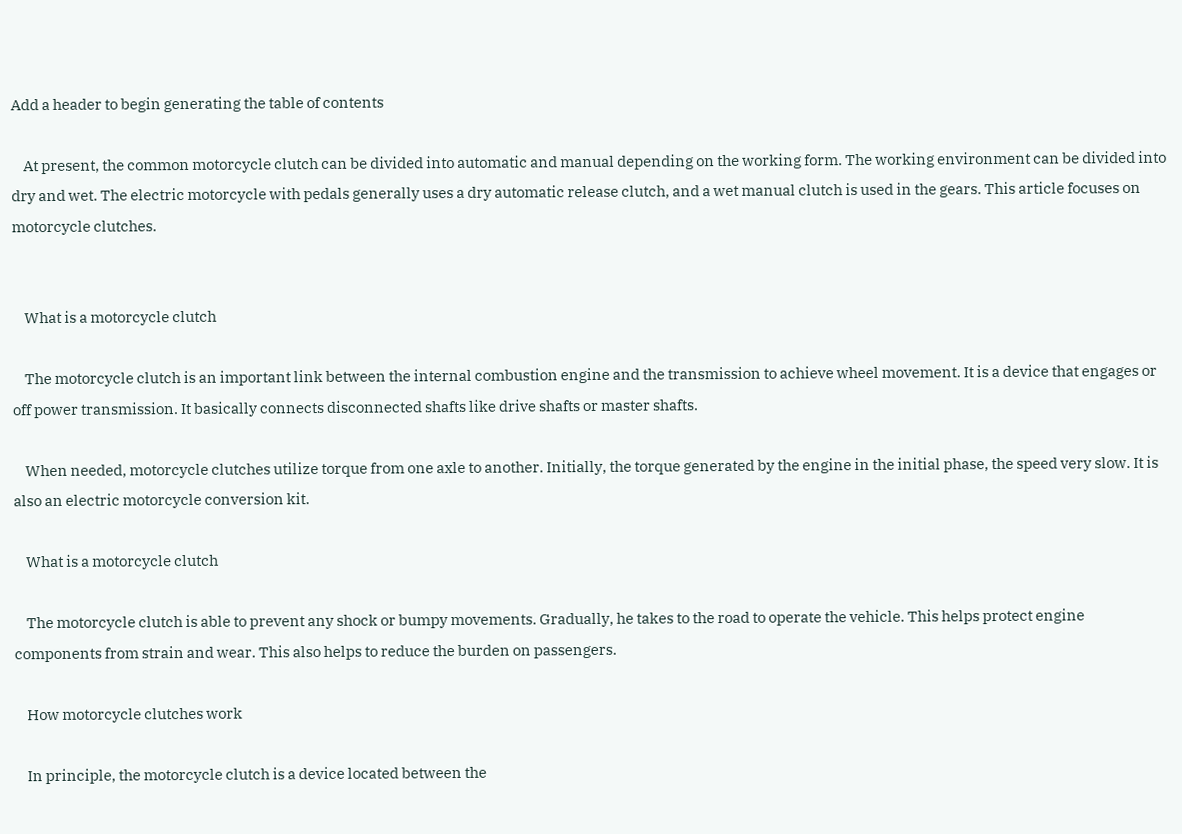Add a header to begin generating the table of contents

    At present, the common motorcycle clutch can be divided into automatic and manual depending on the working form. The working environment can be divided into dry and wet. The electric motorcycle with pedals generally uses a dry automatic release clutch, and a wet manual clutch is used in the gears. This article focuses on motorcycle clutches.


    What is a motorcycle clutch

    The motorcycle clutch is an important link between the internal combustion engine and the transmission to achieve wheel movement. It is a device that engages or off power transmission. It basically connects disconnected shafts like drive shafts or master shafts.

    When needed, motorcycle clutches utilize torque from one axle to another. Initially, the torque generated by the engine in the initial phase, the speed very slow. It is also an electric motorcycle conversion kit.

    What is a motorcycle clutch

    The motorcycle clutch is able to prevent any shock or bumpy movements. Gradually, he takes to the road to operate the vehicle. This helps protect engine components from strain and wear. This also helps to reduce the burden on passengers.

    How motorcycle clutches work

    In principle, the motorcycle clutch is a device located between the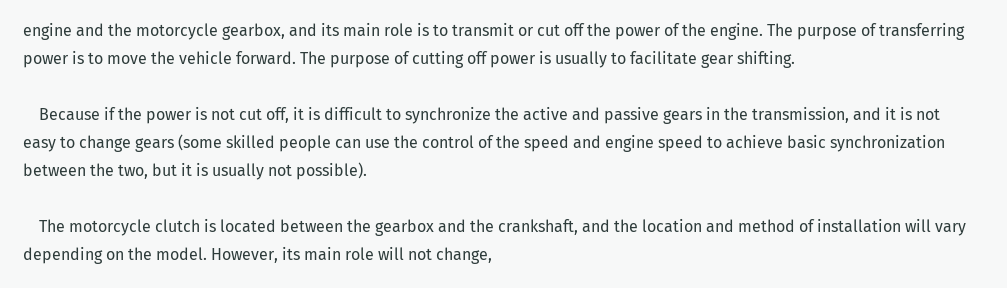engine and the motorcycle gearbox, and its main role is to transmit or cut off the power of the engine. The purpose of transferring power is to move the vehicle forward. The purpose of cutting off power is usually to facilitate gear shifting.

    Because if the power is not cut off, it is difficult to synchronize the active and passive gears in the transmission, and it is not easy to change gears (some skilled people can use the control of the speed and engine speed to achieve basic synchronization between the two, but it is usually not possible).

    The motorcycle clutch is located between the gearbox and the crankshaft, and the location and method of installation will vary depending on the model. However, its main role will not change,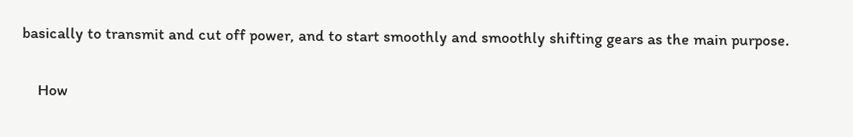basically to transmit and cut off power, and to start smoothly and smoothly shifting gears as the main purpose.

    How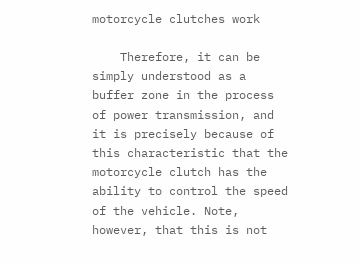motorcycle clutches work

    Therefore, it can be simply understood as a buffer zone in the process of power transmission, and it is precisely because of this characteristic that the motorcycle clutch has the ability to control the speed of the vehicle. Note, however, that this is not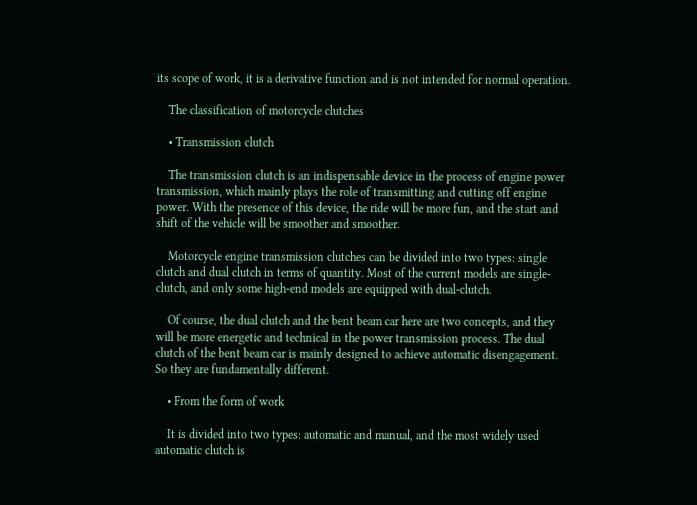its scope of work, it is a derivative function and is not intended for normal operation.

    The classification of motorcycle clutches

    • Transmission clutch

    The transmission clutch is an indispensable device in the process of engine power transmission, which mainly plays the role of transmitting and cutting off engine power. With the presence of this device, the ride will be more fun, and the start and shift of the vehicle will be smoother and smoother.

    Motorcycle engine transmission clutches can be divided into two types: single clutch and dual clutch in terms of quantity. Most of the current models are single-clutch, and only some high-end models are equipped with dual-clutch.

    Of course, the dual clutch and the bent beam car here are two concepts, and they will be more energetic and technical in the power transmission process. The dual clutch of the bent beam car is mainly designed to achieve automatic disengagement. So they are fundamentally different.

    • From the form of work

    It is divided into two types: automatic and manual, and the most widely used automatic clutch is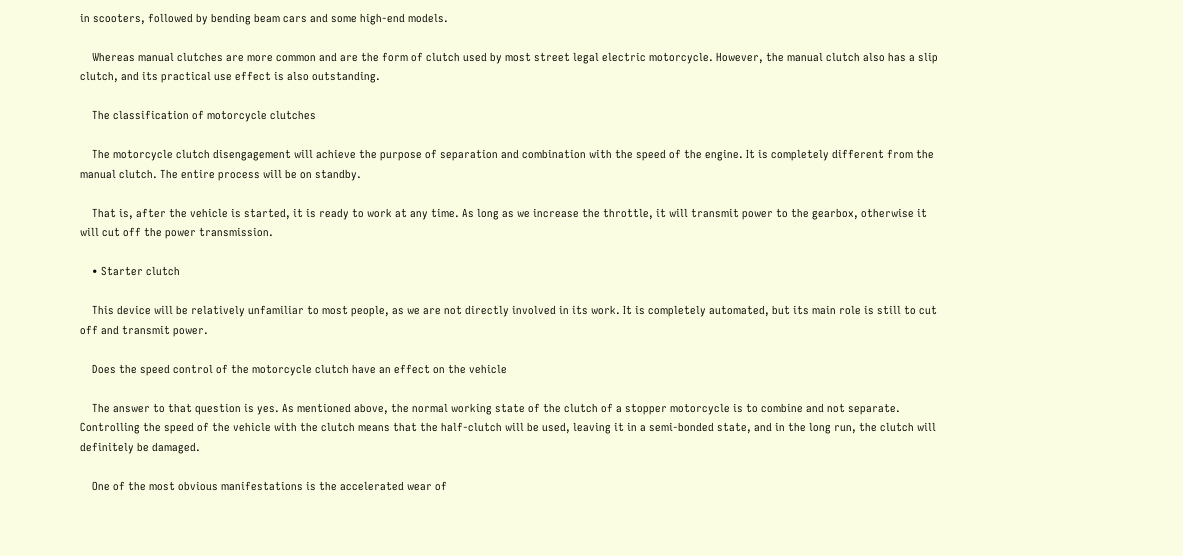in scooters, followed by bending beam cars and some high-end models.

    Whereas manual clutches are more common and are the form of clutch used by most street legal electric motorcycle. However, the manual clutch also has a slip clutch, and its practical use effect is also outstanding.

    The classification of motorcycle clutches

    The motorcycle clutch disengagement will achieve the purpose of separation and combination with the speed of the engine. It is completely different from the manual clutch. The entire process will be on standby.

    That is, after the vehicle is started, it is ready to work at any time. As long as we increase the throttle, it will transmit power to the gearbox, otherwise it will cut off the power transmission.

    • Starter clutch

    This device will be relatively unfamiliar to most people, as we are not directly involved in its work. It is completely automated, but its main role is still to cut off and transmit power.

    Does the speed control of the motorcycle clutch have an effect on the vehicle

    The answer to that question is yes. As mentioned above, the normal working state of the clutch of a stopper motorcycle is to combine and not separate. Controlling the speed of the vehicle with the clutch means that the half-clutch will be used, leaving it in a semi-bonded state, and in the long run, the clutch will definitely be damaged.

    One of the most obvious manifestations is the accelerated wear of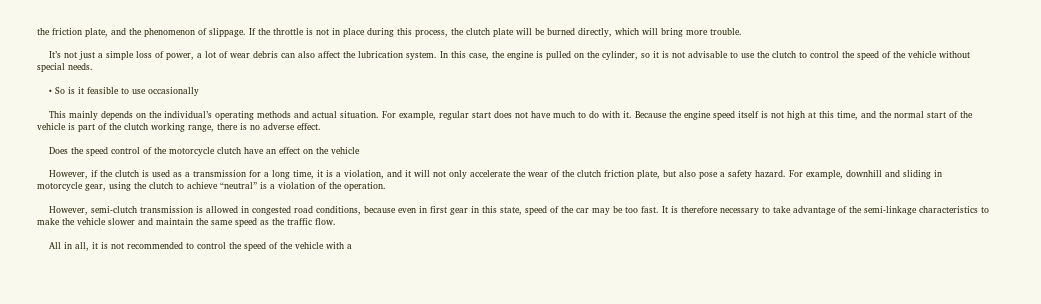the friction plate, and the phenomenon of slippage. If the throttle is not in place during this process, the clutch plate will be burned directly, which will bring more trouble.

    It’s not just a simple loss of power, a lot of wear debris can also affect the lubrication system. In this case, the engine is pulled on the cylinder, so it is not advisable to use the clutch to control the speed of the vehicle without special needs.

    • So is it feasible to use occasionally

    This mainly depends on the individual’s operating methods and actual situation. For example, regular start does not have much to do with it. Because the engine speed itself is not high at this time, and the normal start of the vehicle is part of the clutch working range, there is no adverse effect.

    Does the speed control of the motorcycle clutch have an effect on the vehicle

    However, if the clutch is used as a transmission for a long time, it is a violation, and it will not only accelerate the wear of the clutch friction plate, but also pose a safety hazard. For example, downhill and sliding in motorcycle gear, using the clutch to achieve “neutral” is a violation of the operation.

    However, semi-clutch transmission is allowed in congested road conditions, because even in first gear in this state, speed of the car may be too fast. It is therefore necessary to take advantage of the semi-linkage characteristics to make the vehicle slower and maintain the same speed as the traffic flow.

    All in all, it is not recommended to control the speed of the vehicle with a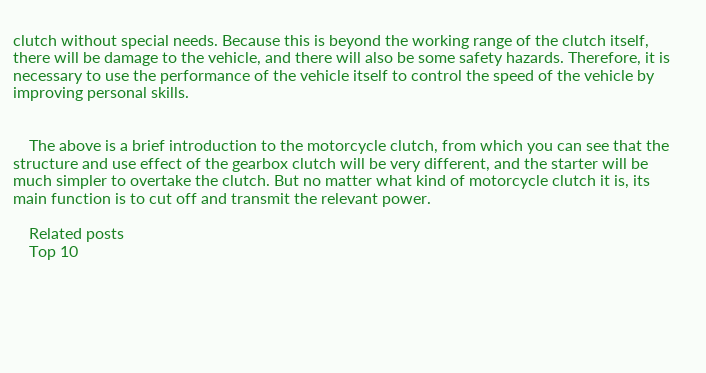clutch without special needs. Because this is beyond the working range of the clutch itself, there will be damage to the vehicle, and there will also be some safety hazards. Therefore, it is necessary to use the performance of the vehicle itself to control the speed of the vehicle by improving personal skills.


    The above is a brief introduction to the motorcycle clutch, from which you can see that the structure and use effect of the gearbox clutch will be very different, and the starter will be much simpler to overtake the clutch. But no matter what kind of motorcycle clutch it is, its main function is to cut off and transmit the relevant power.

    Related posts
    Top 10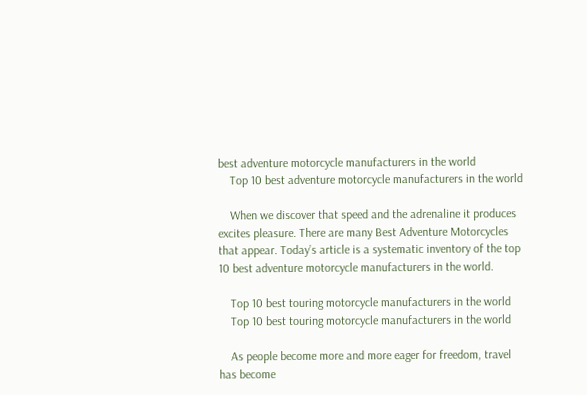best adventure motorcycle manufacturers in the world
    Top 10 best adventure motorcycle manufacturers in the world

    When we discover that speed and the adrenaline it produces excites pleasure. There are many Best Adventure Motorcycles that appear. Today’s article is a systematic inventory of the top 10 best adventure motorcycle manufacturers in the world.

    Top 10 best touring motorcycle manufacturers in the world
    Top 10 best touring motorcycle manufacturers in the world

    As people become more and more eager for freedom, travel has become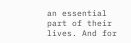an essential part of their lives. And for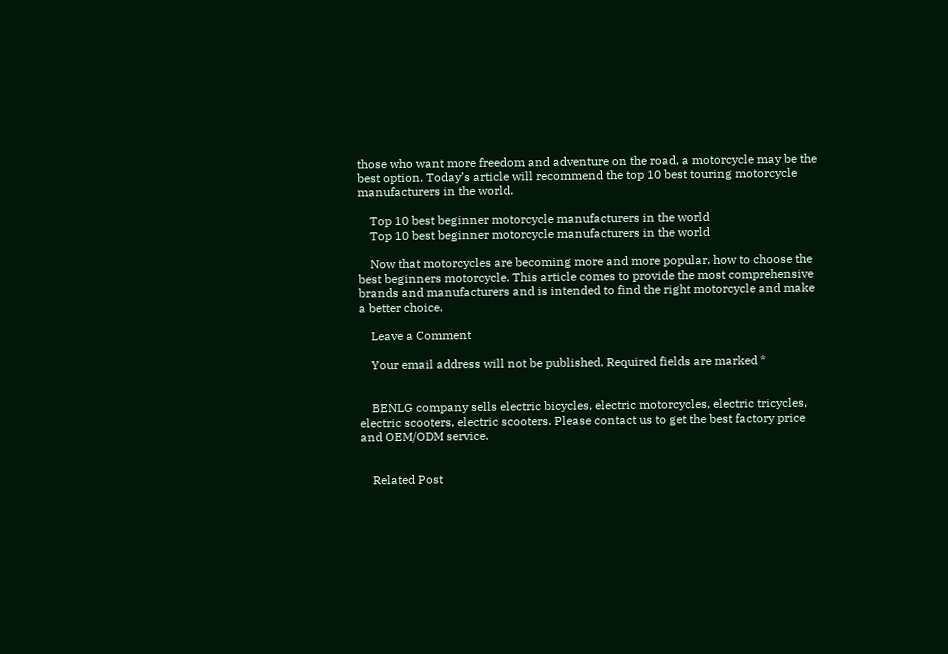those who want more freedom and adventure on the road, a motorcycle may be the best option. Today’s article will recommend the top 10 best touring motorcycle manufacturers in the world.

    Top 10 best beginner motorcycle manufacturers in the world
    Top 10 best beginner motorcycle manufacturers in the world

    Now that motorcycles are becoming more and more popular, how to choose the best beginners motorcycle. This article comes to provide the most comprehensive brands and manufacturers and is intended to find the right motorcycle and make a better choice.

    Leave a Comment

    Your email address will not be published. Required fields are marked *


    BENLG company sells electric bicycles, electric motorcycles, electric tricycles, electric scooters, electric scooters. Please contact us to get the best factory price and OEM/ODM service.


    Related Post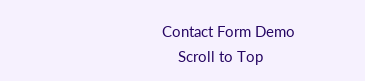Contact Form Demo
    Scroll to Top